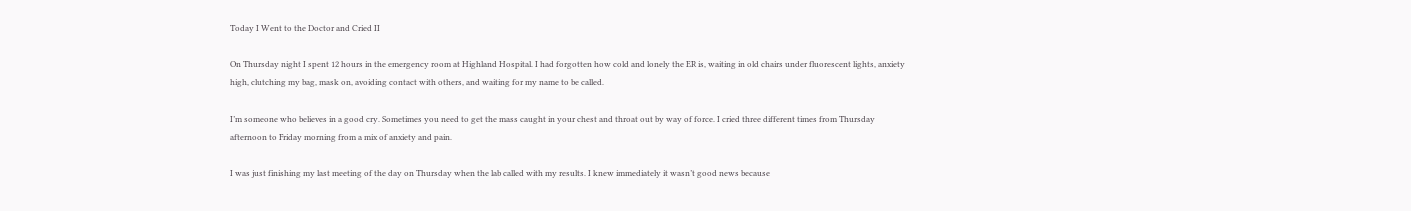Today I Went to the Doctor and Cried II

On Thursday night I spent 12 hours in the emergency room at Highland Hospital. I had forgotten how cold and lonely the ER is, waiting in old chairs under fluorescent lights, anxiety high, clutching my bag, mask on, avoiding contact with others, and waiting for my name to be called.

I’m someone who believes in a good cry. Sometimes you need to get the mass caught in your chest and throat out by way of force. I cried three different times from Thursday afternoon to Friday morning from a mix of anxiety and pain.

I was just finishing my last meeting of the day on Thursday when the lab called with my results. I knew immediately it wasn’t good news because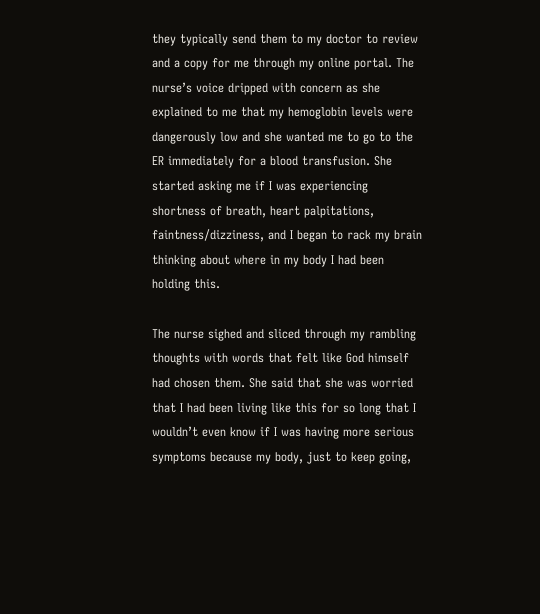they typically send them to my doctor to review and a copy for me through my online portal. The nurse’s voice dripped with concern as she explained to me that my hemoglobin levels were dangerously low and she wanted me to go to the ER immediately for a blood transfusion. She started asking me if I was experiencing shortness of breath, heart palpitations, faintness/dizziness, and I began to rack my brain thinking about where in my body I had been holding this.

The nurse sighed and sliced through my rambling thoughts with words that felt like God himself had chosen them. She said that she was worried that I had been living like this for so long that I wouldn’t even know if I was having more serious symptoms because my body, just to keep going,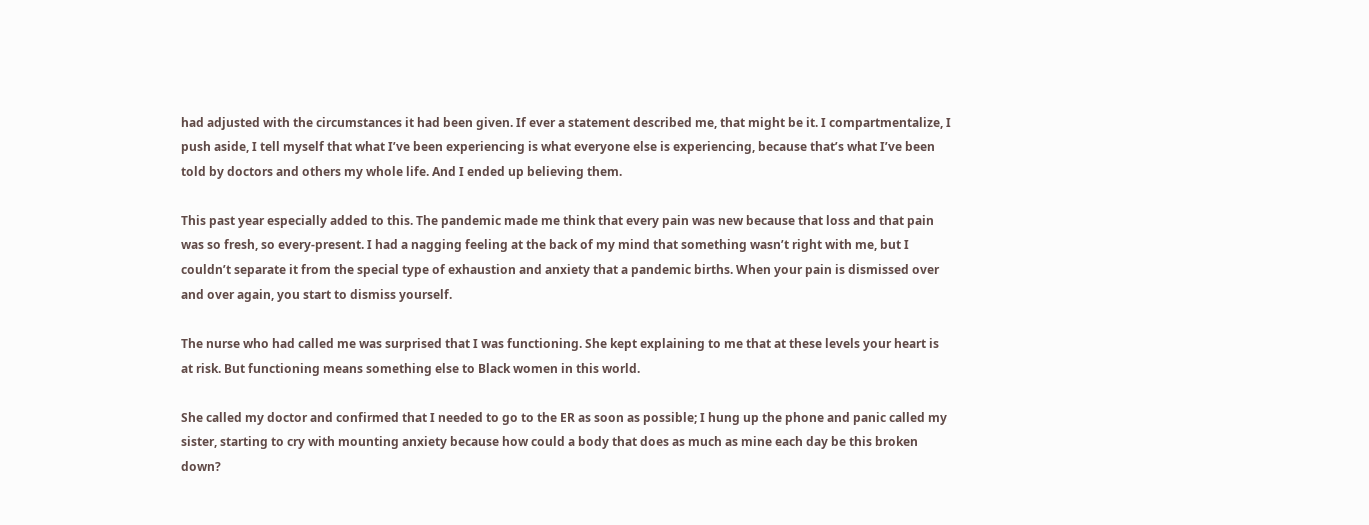had adjusted with the circumstances it had been given. If ever a statement described me, that might be it. I compartmentalize, I push aside, I tell myself that what I’ve been experiencing is what everyone else is experiencing, because that’s what I’ve been told by doctors and others my whole life. And I ended up believing them.

This past year especially added to this. The pandemic made me think that every pain was new because that loss and that pain was so fresh, so every-present. I had a nagging feeling at the back of my mind that something wasn’t right with me, but I couldn’t separate it from the special type of exhaustion and anxiety that a pandemic births. When your pain is dismissed over and over again, you start to dismiss yourself.

The nurse who had called me was surprised that I was functioning. She kept explaining to me that at these levels your heart is at risk. But functioning means something else to Black women in this world.

She called my doctor and confirmed that I needed to go to the ER as soon as possible; I hung up the phone and panic called my sister, starting to cry with mounting anxiety because how could a body that does as much as mine each day be this broken down?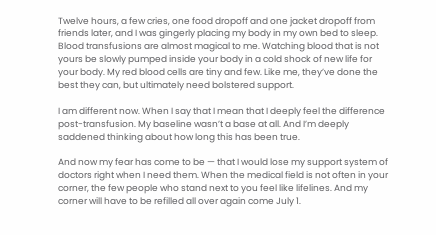Twelve hours, a few cries, one food dropoff and one jacket dropoff from friends later, and I was gingerly placing my body in my own bed to sleep. Blood transfusions are almost magical to me. Watching blood that is not yours be slowly pumped inside your body in a cold shock of new life for your body. My red blood cells are tiny and few. Like me, they’ve done the best they can, but ultimately need bolstered support.

I am different now. When I say that I mean that I deeply feel the difference post-transfusion. My baseline wasn’t a base at all. And I’m deeply saddened thinking about how long this has been true.

And now my fear has come to be — that I would lose my support system of doctors right when I need them. When the medical field is not often in your corner, the few people who stand next to you feel like lifelines. And my corner will have to be refilled all over again come July 1.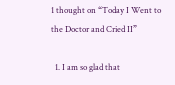1 thought on “Today I Went to the Doctor and Cried II”

  1. I am so glad that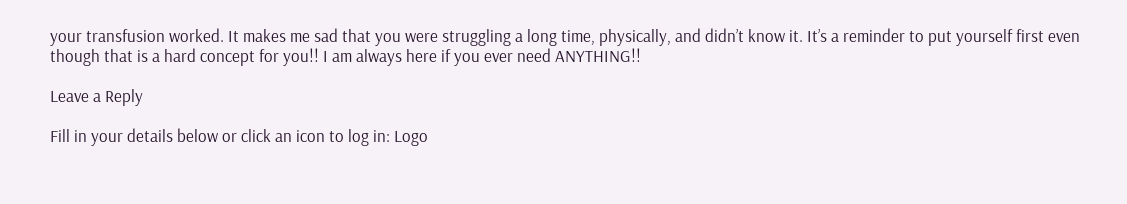your transfusion worked. It makes me sad that you were struggling a long time, physically, and didn’t know it. It’s a reminder to put yourself first even though that is a hard concept for you!! I am always here if you ever need ANYTHING!!

Leave a Reply

Fill in your details below or click an icon to log in: Logo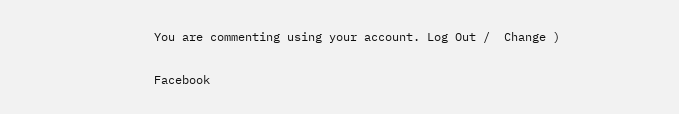You are commenting using your account. Log Out /  Change )

Facebook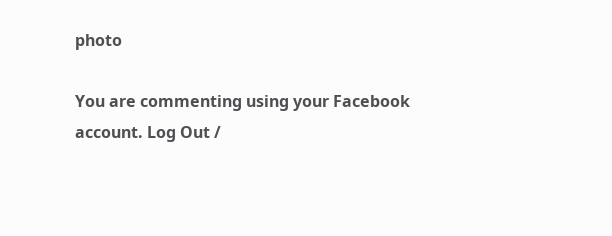photo

You are commenting using your Facebook account. Log Out /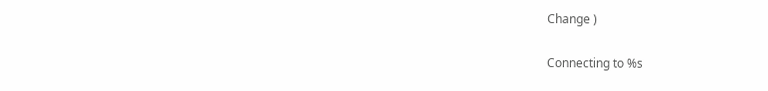Change )

Connecting to %s